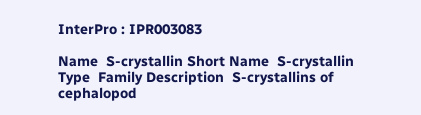InterPro : IPR003083

Name  S-crystallin Short Name  S-crystallin
Type  Family Description  S-crystallins of cephalopod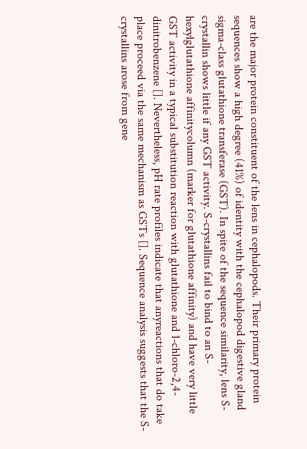are the major protein constituent of the lens in cephalopods. Their primary protein sequences show a high degree (41%) of identity with the cephalopod digestive gland sigma-class glutathione transferase (GST). In spite of the sequence similarity, lens S-crystallin shows little if any GST activity. S-crystallins fail to bind to an S-hexylglutathione affinitycolumn (marker for glutathione affinity) and have very little GST activity in a typical substitution reaction with glutathione and 1-chloro-2,4-dinitrobenzene []. Nevertheless, pH rate profiles indicate that anyreactions that do take place proceed via the same mechanism as GSTs []. Sequence analysis suggests that the S-crystallins arose from gene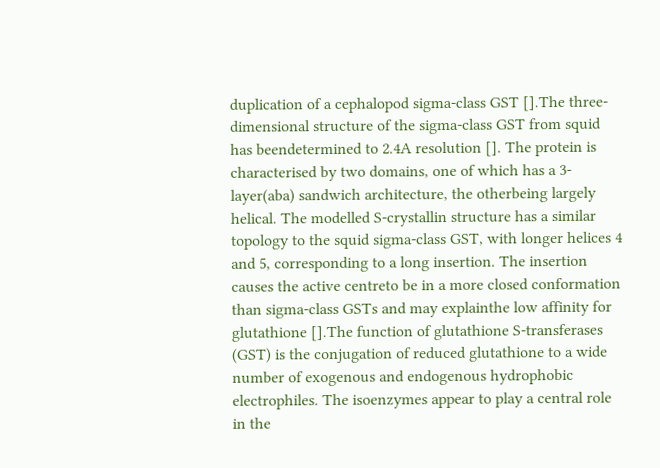duplication of a cephalopod sigma-class GST [].The three-dimensional structure of the sigma-class GST from squid has beendetermined to 2.4A resolution []. The protein is characterised by two domains, one of which has a 3-layer(aba) sandwich architecture, the otherbeing largely helical. The modelled S-crystallin structure has a similar topology to the squid sigma-class GST, with longer helices 4 and 5, corresponding to a long insertion. The insertion causes the active centreto be in a more closed conformation than sigma-class GSTs and may explainthe low affinity for glutathione [].The function of glutathione S-transferases (GST) is the conjugation of reduced glutathione to a wide number of exogenous and endogenous hydrophobic electrophiles. The isoenzymes appear to play a central role in the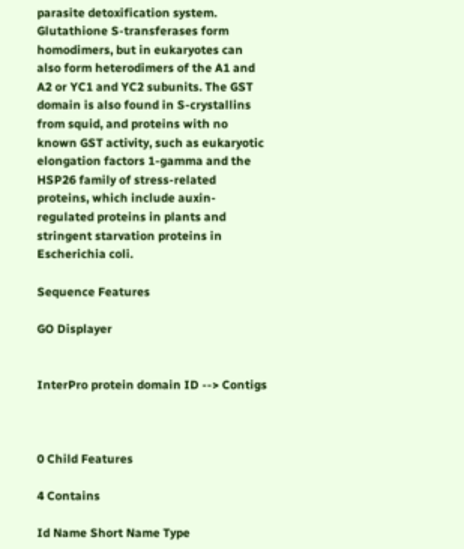parasite detoxification system. Glutathione S-transferases form homodimers, but in eukaryotes can also form heterodimers of the A1 and A2 or YC1 and YC2 subunits. The GST domain is also found in S-crystallins from squid, and proteins with no known GST activity, such as eukaryotic elongation factors 1-gamma and the HSP26 family of stress-related proteins, which include auxin-regulated proteins in plants and stringent starvation proteins in Escherichia coli.

Sequence Features

GO Displayer


InterPro protein domain ID --> Contigs



0 Child Features

4 Contains

Id Name Short Name Type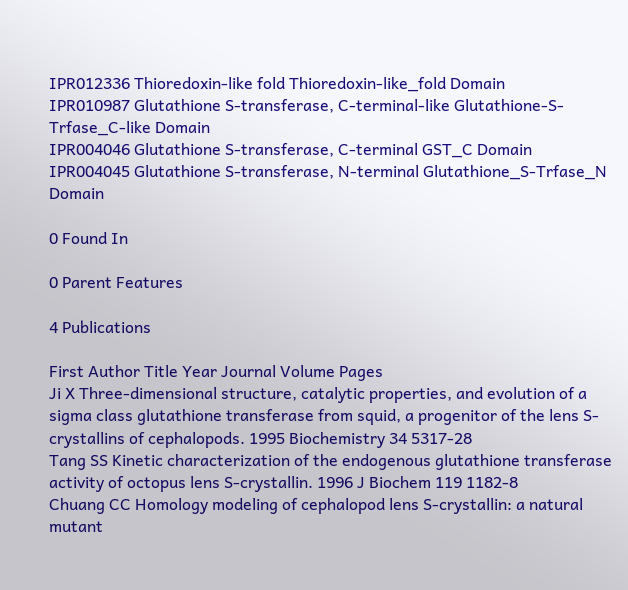IPR012336 Thioredoxin-like fold Thioredoxin-like_fold Domain
IPR010987 Glutathione S-transferase, C-terminal-like Glutathione-S-Trfase_C-like Domain
IPR004046 Glutathione S-transferase, C-terminal GST_C Domain
IPR004045 Glutathione S-transferase, N-terminal Glutathione_S-Trfase_N Domain

0 Found In

0 Parent Features

4 Publications

First Author Title Year Journal Volume Pages
Ji X Three-dimensional structure, catalytic properties, and evolution of a sigma class glutathione transferase from squid, a progenitor of the lens S-crystallins of cephalopods. 1995 Biochemistry 34 5317-28
Tang SS Kinetic characterization of the endogenous glutathione transferase activity of octopus lens S-crystallin. 1996 J Biochem 119 1182-8
Chuang CC Homology modeling of cephalopod lens S-crystallin: a natural mutant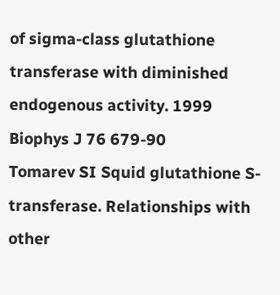of sigma-class glutathione transferase with diminished endogenous activity. 1999 Biophys J 76 679-90
Tomarev SI Squid glutathione S-transferase. Relationships with other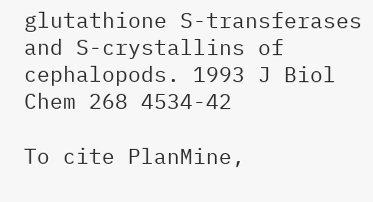glutathione S-transferases and S-crystallins of cephalopods. 1993 J Biol Chem 268 4534-42

To cite PlanMine,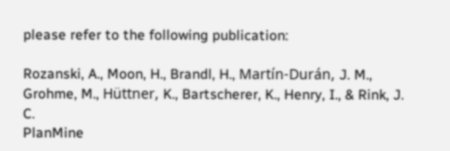please refer to the following publication:

Rozanski, A., Moon, H., Brandl, H., Martín-Durán, J. M., Grohme, M., Hüttner, K., Bartscherer, K., Henry, I., & Rink, J. C.
PlanMine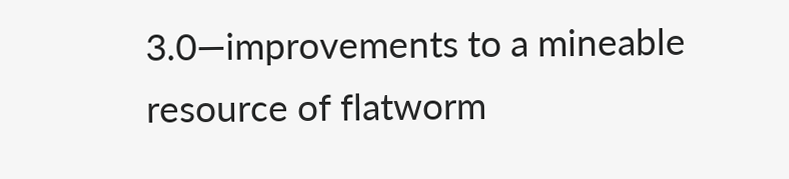3.0—improvements to a mineable resource of flatworm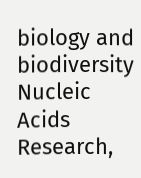biology and biodiversity
Nucleic Acids Research,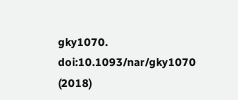gky1070. doi:10.1093/nar/gky1070 (2018)